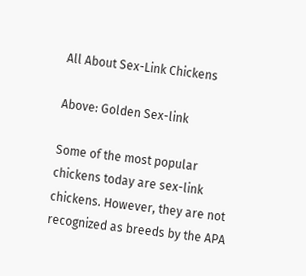All About Sex-Link Chickens

Above: Golden Sex-link

Some of the most popular chickens today are sex-link chickens. However, they are not recognized as breeds by the APA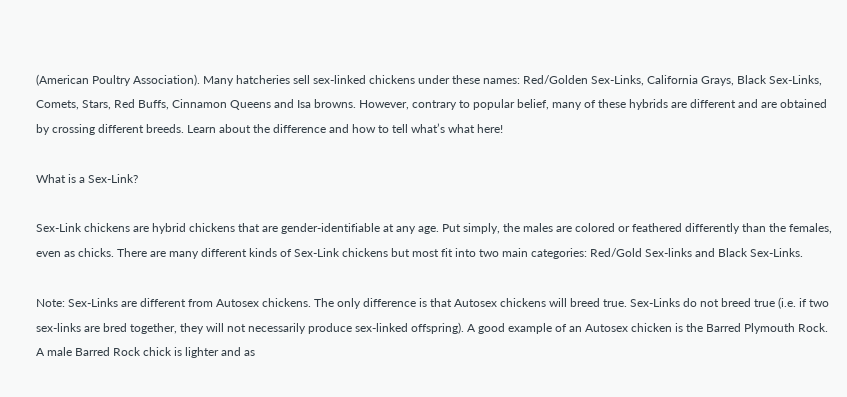(American Poultry Association). Many hatcheries sell sex-linked chickens under these names: Red/Golden Sex-Links, California Grays, Black Sex-Links, Comets, Stars, Red Buffs, Cinnamon Queens and Isa browns. However, contrary to popular belief, many of these hybrids are different and are obtained by crossing different breeds. Learn about the difference and how to tell what’s what here!

What is a Sex-Link?

Sex-Link chickens are hybrid chickens that are gender-identifiable at any age. Put simply, the males are colored or feathered differently than the females, even as chicks. There are many different kinds of Sex-Link chickens but most fit into two main categories: Red/Gold Sex-links and Black Sex-Links.

Note: Sex-Links are different from Autosex chickens. The only difference is that Autosex chickens will breed true. Sex-Links do not breed true (i.e. if two sex-links are bred together, they will not necessarily produce sex-linked offspring). A good example of an Autosex chicken is the Barred Plymouth Rock. A male Barred Rock chick is lighter and as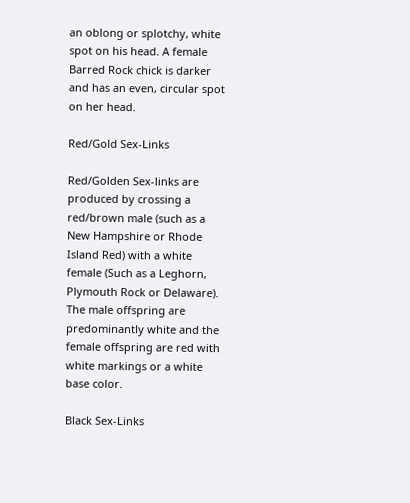an oblong or splotchy, white spot on his head. A female Barred Rock chick is darker and has an even, circular spot on her head.

Red/Gold Sex-Links

Red/Golden Sex-links are produced by crossing a red/brown male (such as a New Hampshire or Rhode Island Red) with a white female (Such as a Leghorn, Plymouth Rock or Delaware). The male offspring are predominantly white and the female offspring are red with white markings or a white base color.

Black Sex-Links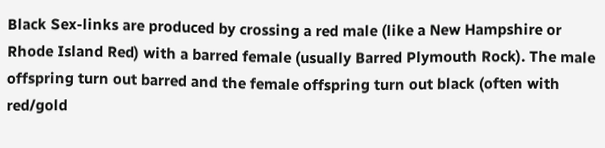Black Sex-links are produced by crossing a red male (like a New Hampshire or Rhode Island Red) with a barred female (usually Barred Plymouth Rock). The male offspring turn out barred and the female offspring turn out black (often with red/gold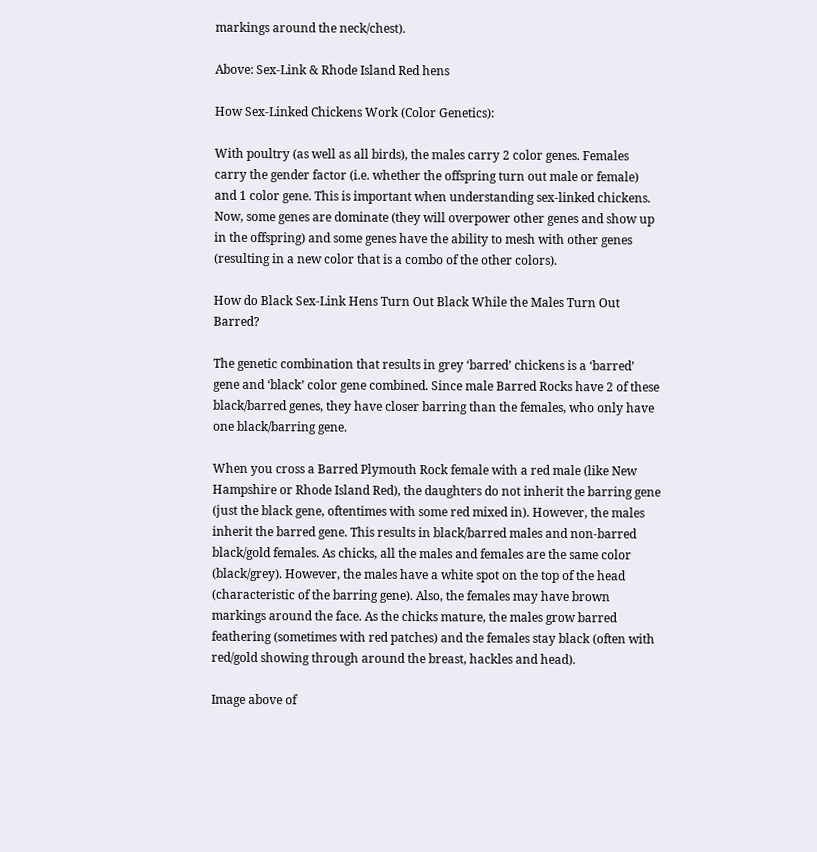markings around the neck/chest).

Above: Sex-Link & Rhode Island Red hens

How Sex-Linked Chickens Work (Color Genetics):

With poultry (as well as all birds), the males carry 2 color genes. Females carry the gender factor (i.e. whether the offspring turn out male or female) and 1 color gene. This is important when understanding sex-linked chickens. Now, some genes are dominate (they will overpower other genes and show up in the offspring) and some genes have the ability to mesh with other genes (resulting in a new color that is a combo of the other colors).

How do Black Sex-Link Hens Turn Out Black While the Males Turn Out Barred?

The genetic combination that results in grey ‘barred’ chickens is a ‘barred’ gene and ‘black’ color gene combined. Since male Barred Rocks have 2 of these black/barred genes, they have closer barring than the females, who only have one black/barring gene.

When you cross a Barred Plymouth Rock female with a red male (like New Hampshire or Rhode Island Red), the daughters do not inherit the barring gene (just the black gene, oftentimes with some red mixed in). However, the males inherit the barred gene. This results in black/barred males and non-barred black/gold females. As chicks, all the males and females are the same color (black/grey). However, the males have a white spot on the top of the head (characteristic of the barring gene). Also, the females may have brown markings around the face. As the chicks mature, the males grow barred feathering (sometimes with red patches) and the females stay black (often with red/gold showing through around the breast, hackles and head).

Image above of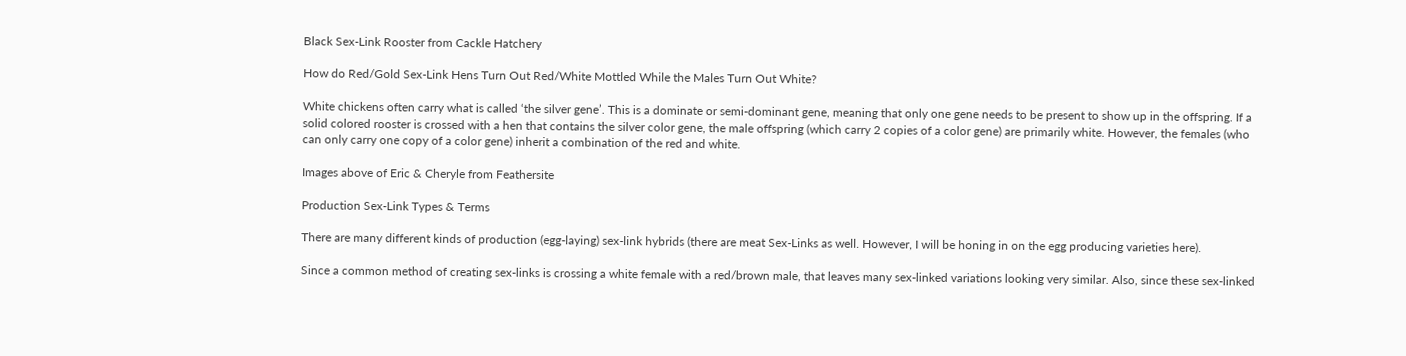Black Sex-Link Rooster from Cackle Hatchery

How do Red/Gold Sex-Link Hens Turn Out Red/White Mottled While the Males Turn Out White?

White chickens often carry what is called ‘the silver gene’. This is a dominate or semi-dominant gene, meaning that only one gene needs to be present to show up in the offspring. If a solid colored rooster is crossed with a hen that contains the silver color gene, the male offspring (which carry 2 copies of a color gene) are primarily white. However, the females (who can only carry one copy of a color gene) inherit a combination of the red and white.

Images above of Eric & Cheryle from Feathersite

Production Sex-Link Types & Terms

There are many different kinds of production (egg-laying) sex-link hybrids (there are meat Sex-Links as well. However, I will be honing in on the egg producing varieties here).

Since a common method of creating sex-links is crossing a white female with a red/brown male, that leaves many sex-linked variations looking very similar. Also, since these sex-linked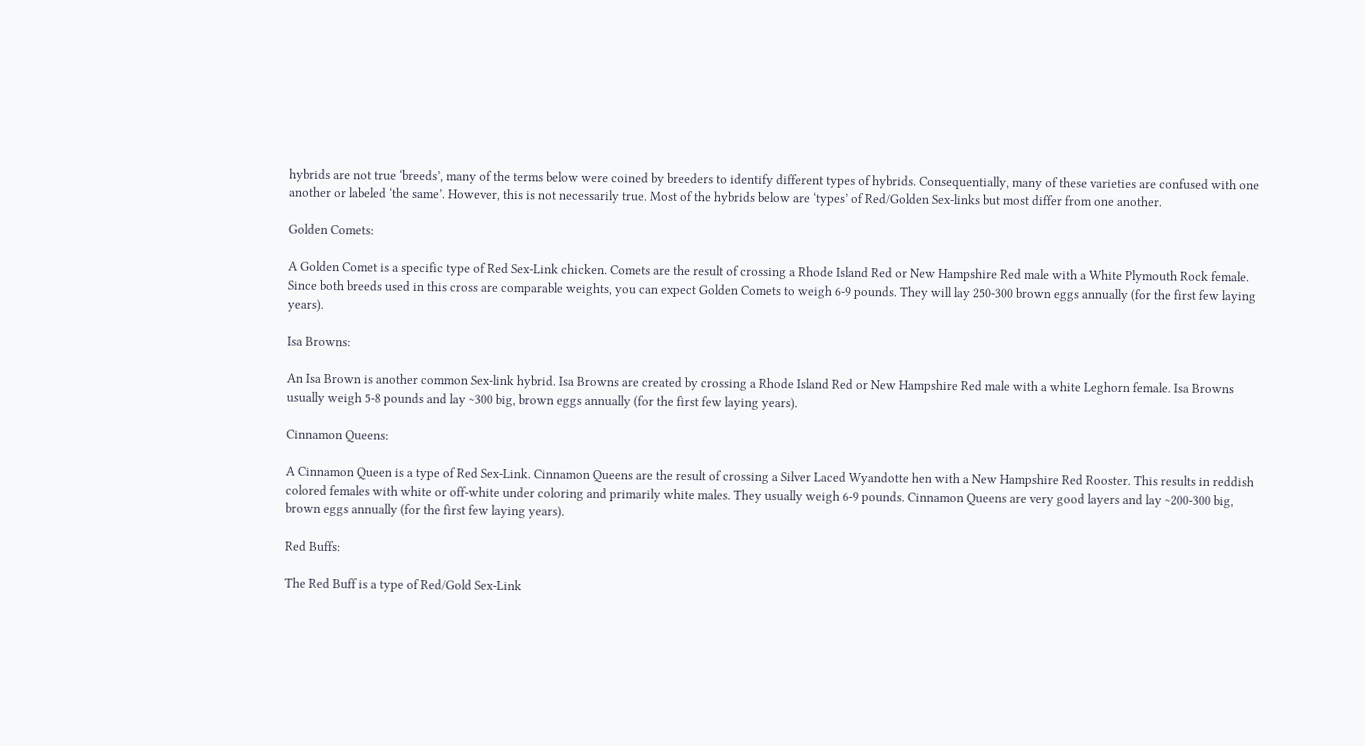hybrids are not true ‘breeds’, many of the terms below were coined by breeders to identify different types of hybrids. Consequentially, many of these varieties are confused with one another or labeled ‘the same’. However, this is not necessarily true. Most of the hybrids below are ‘types’ of Red/Golden Sex-links but most differ from one another.

Golden Comets:

A Golden Comet is a specific type of Red Sex-Link chicken. Comets are the result of crossing a Rhode Island Red or New Hampshire Red male with a White Plymouth Rock female. Since both breeds used in this cross are comparable weights, you can expect Golden Comets to weigh 6-9 pounds. They will lay 250-300 brown eggs annually (for the first few laying years).

Isa Browns:

An Isa Brown is another common Sex-link hybrid. Isa Browns are created by crossing a Rhode Island Red or New Hampshire Red male with a white Leghorn female. Isa Browns usually weigh 5-8 pounds and lay ~300 big, brown eggs annually (for the first few laying years).

Cinnamon Queens:

A Cinnamon Queen is a type of Red Sex-Link. Cinnamon Queens are the result of crossing a Silver Laced Wyandotte hen with a New Hampshire Red Rooster. This results in reddish colored females with white or off-white under coloring and primarily white males. They usually weigh 6-9 pounds. Cinnamon Queens are very good layers and lay ~200-300 big, brown eggs annually (for the first few laying years).

Red Buffs:

The Red Buff is a type of Red/Gold Sex-Link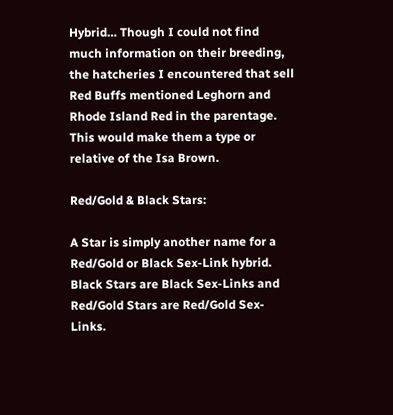Hybrid… Though I could not find much information on their breeding, the hatcheries I encountered that sell Red Buffs mentioned Leghorn and Rhode Island Red in the parentage. This would make them a type or relative of the Isa Brown.

Red/Gold & Black Stars:

A Star is simply another name for a Red/Gold or Black Sex-Link hybrid. Black Stars are Black Sex-Links and Red/Gold Stars are Red/Gold Sex-Links.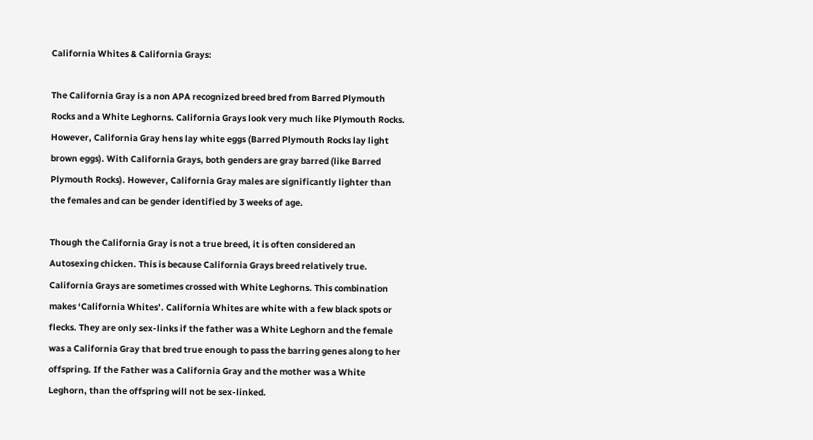California Whites & California Grays:

The California Gray is a non APA recognized breed bred from Barred Plymouth Rocks and a White Leghorns. California Grays look very much like Plymouth Rocks. However, California Gray hens lay white eggs (Barred Plymouth Rocks lay light brown eggs). With California Grays, both genders are gray barred (like Barred Plymouth Rocks). However, California Gray males are significantly lighter than the females and can be gender identified by 3 weeks of age.

Though the California Gray is not a true breed, it is often considered an Autosexing chicken. This is because California Grays breed relatively true. California Grays are sometimes crossed with White Leghorns. This combination makes ‘California Whites’. California Whites are white with a few black spots or flecks. They are only sex-links if the father was a White Leghorn and the female was a California Gray that bred true enough to pass the barring genes along to her offspring. If the Father was a California Gray and the mother was a White Leghorn, than the offspring will not be sex-linked.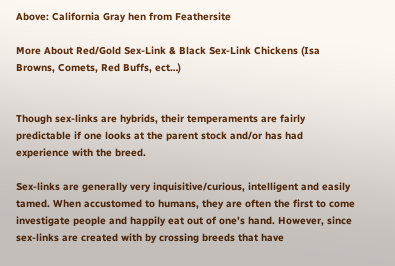Above: California Gray hen from Feathersite

More About Red/Gold Sex-Link & Black Sex-Link Chickens (Isa Browns, Comets, Red Buffs, ect…)


Though sex-links are hybrids, their temperaments are fairly predictable if one looks at the parent stock and/or has had experience with the breed.

Sex-links are generally very inquisitive/curious, intelligent and easily tamed. When accustomed to humans, they are often the first to come investigate people and happily eat out of one’s hand. However, since sex-links are created with by crossing breeds that have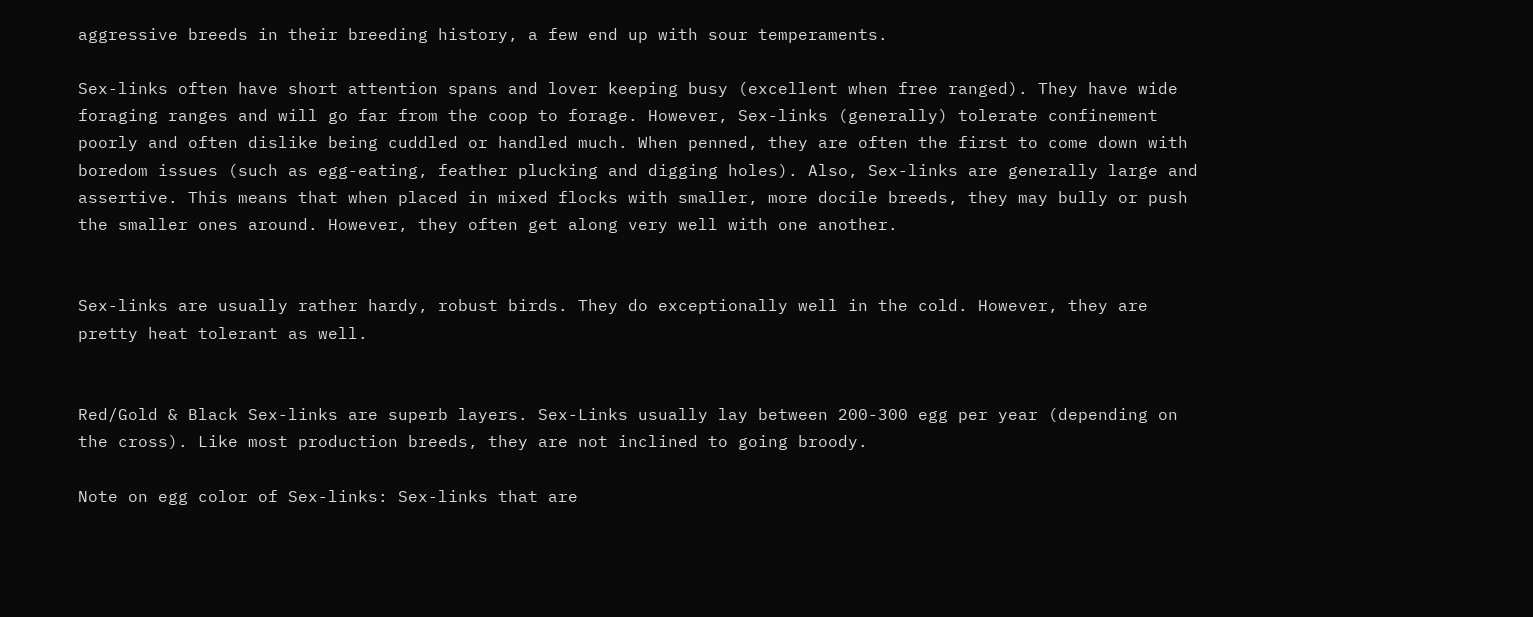aggressive breeds in their breeding history, a few end up with sour temperaments.

Sex-links often have short attention spans and lover keeping busy (excellent when free ranged). They have wide foraging ranges and will go far from the coop to forage. However, Sex-links (generally) tolerate confinement poorly and often dislike being cuddled or handled much. When penned, they are often the first to come down with boredom issues (such as egg-eating, feather plucking and digging holes). Also, Sex-links are generally large and assertive. This means that when placed in mixed flocks with smaller, more docile breeds, they may bully or push the smaller ones around. However, they often get along very well with one another.


Sex-links are usually rather hardy, robust birds. They do exceptionally well in the cold. However, they are pretty heat tolerant as well.


Red/Gold & Black Sex-links are superb layers. Sex-Links usually lay between 200-300 egg per year (depending on the cross). Like most production breeds, they are not inclined to going broody.

Note on egg color of Sex-links: Sex-links that are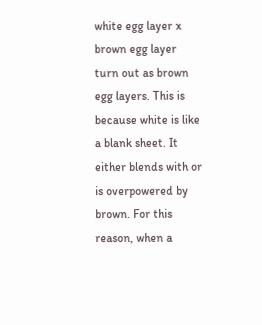white egg layer x brown egg layer turn out as brown egg layers. This is because white is like a blank sheet. It either blends with or is overpowered by brown. For this reason, when a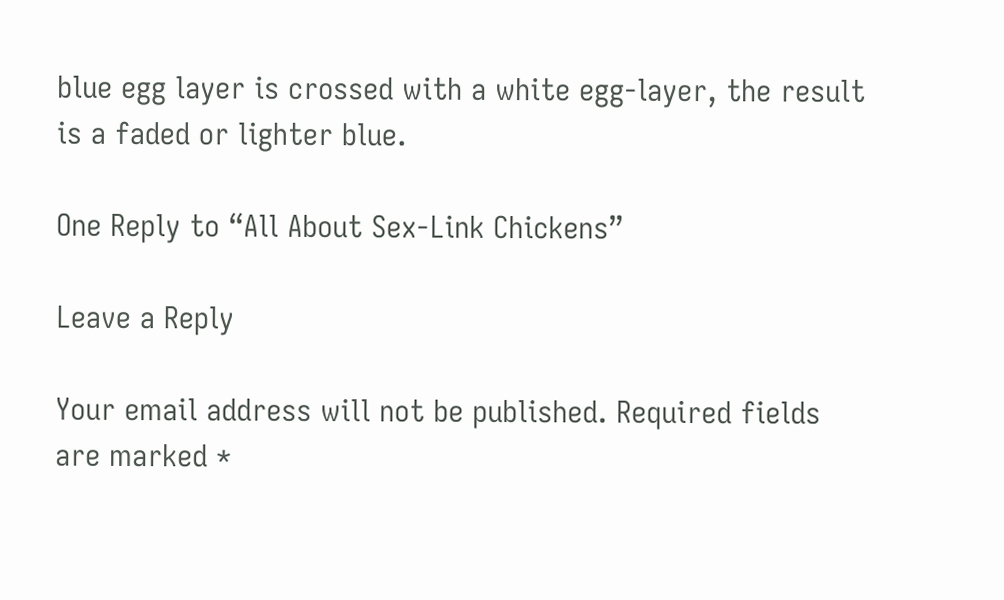blue egg layer is crossed with a white egg-layer, the result is a faded or lighter blue.

One Reply to “All About Sex-Link Chickens”

Leave a Reply

Your email address will not be published. Required fields are marked *